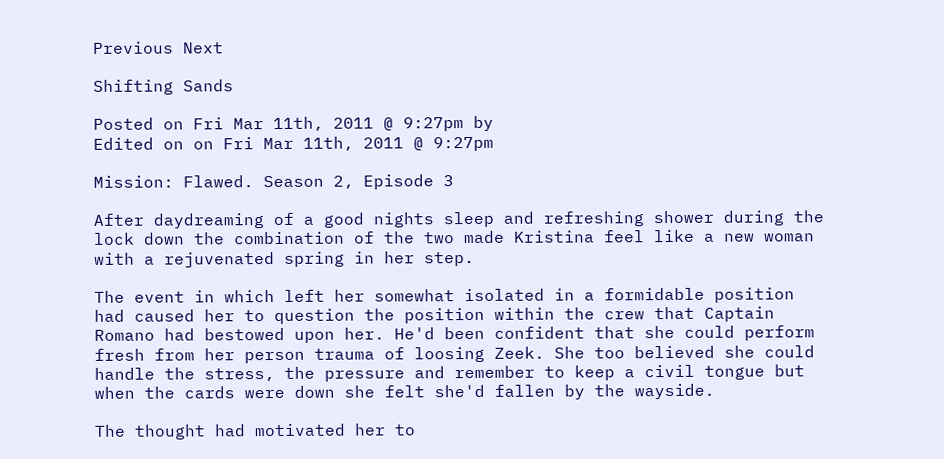Previous Next

Shifting Sands

Posted on Fri Mar 11th, 2011 @ 9:27pm by
Edited on on Fri Mar 11th, 2011 @ 9:27pm

Mission: Flawed. Season 2, Episode 3

After daydreaming of a good nights sleep and refreshing shower during the lock down the combination of the two made Kristina feel like a new woman with a rejuvenated spring in her step.

The event in which left her somewhat isolated in a formidable position had caused her to question the position within the crew that Captain Romano had bestowed upon her. He'd been confident that she could perform fresh from her person trauma of loosing Zeek. She too believed she could handle the stress, the pressure and remember to keep a civil tongue but when the cards were down she felt she'd fallen by the wayside.

The thought had motivated her to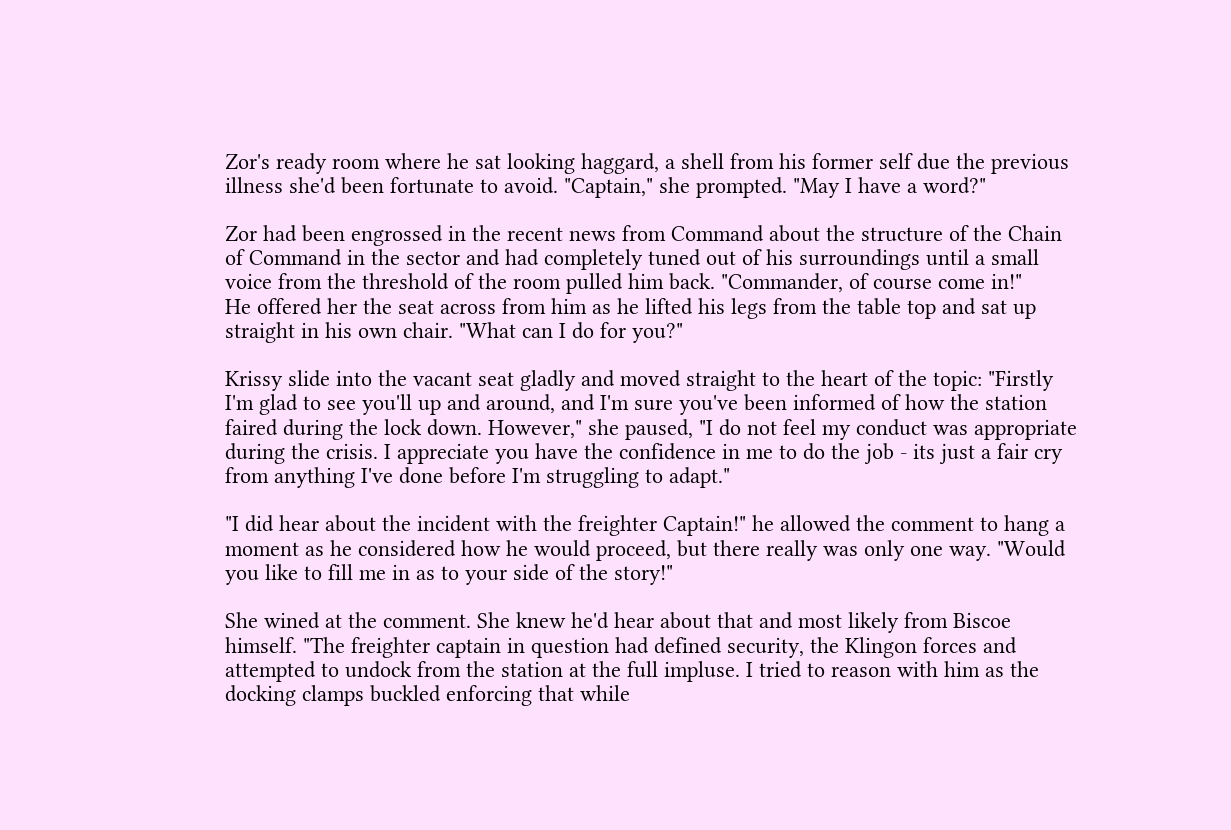Zor's ready room where he sat looking haggard, a shell from his former self due the previous illness she'd been fortunate to avoid. "Captain," she prompted. "May I have a word?"

Zor had been engrossed in the recent news from Command about the structure of the Chain of Command in the sector and had completely tuned out of his surroundings until a small voice from the threshold of the room pulled him back. "Commander, of course come in!"
He offered her the seat across from him as he lifted his legs from the table top and sat up straight in his own chair. "What can I do for you?"

Krissy slide into the vacant seat gladly and moved straight to the heart of the topic: "Firstly I'm glad to see you'll up and around, and I'm sure you've been informed of how the station faired during the lock down. However," she paused, "I do not feel my conduct was appropriate during the crisis. I appreciate you have the confidence in me to do the job - its just a fair cry from anything I've done before I'm struggling to adapt."

"I did hear about the incident with the freighter Captain!" he allowed the comment to hang a moment as he considered how he would proceed, but there really was only one way. "Would you like to fill me in as to your side of the story!"

She wined at the comment. She knew he'd hear about that and most likely from Biscoe himself. "The freighter captain in question had defined security, the Klingon forces and attempted to undock from the station at the full impluse. I tried to reason with him as the docking clamps buckled enforcing that while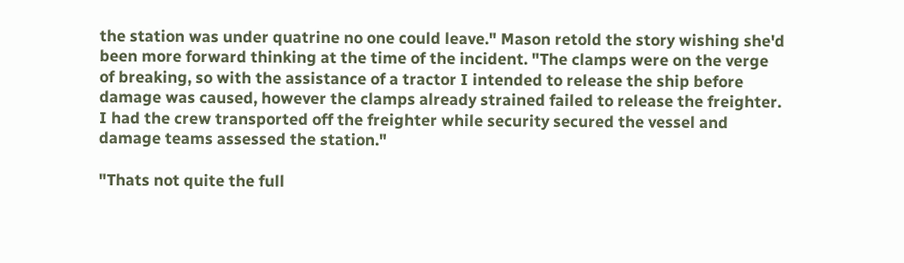the station was under quatrine no one could leave." Mason retold the story wishing she'd been more forward thinking at the time of the incident. "The clamps were on the verge of breaking, so with the assistance of a tractor I intended to release the ship before damage was caused, however the clamps already strained failed to release the freighter. I had the crew transported off the freighter while security secured the vessel and damage teams assessed the station."

"Thats not quite the full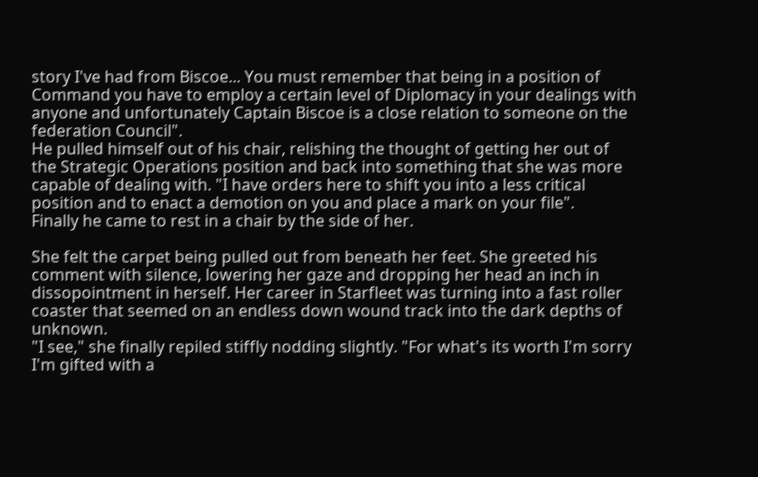story I've had from Biscoe... You must remember that being in a position of Command you have to employ a certain level of Diplomacy in your dealings with anyone and unfortunately Captain Biscoe is a close relation to someone on the federation Council".
He pulled himself out of his chair, relishing the thought of getting her out of the Strategic Operations position and back into something that she was more capable of dealing with. "I have orders here to shift you into a less critical position and to enact a demotion on you and place a mark on your file".
Finally he came to rest in a chair by the side of her.

She felt the carpet being pulled out from beneath her feet. She greeted his comment with silence, lowering her gaze and dropping her head an inch in dissopointment in herself. Her career in Starfleet was turning into a fast roller coaster that seemed on an endless down wound track into the dark depths of unknown.
"I see," she finally repiled stiffly nodding slightly. "For what's its worth I'm sorry I'm gifted with a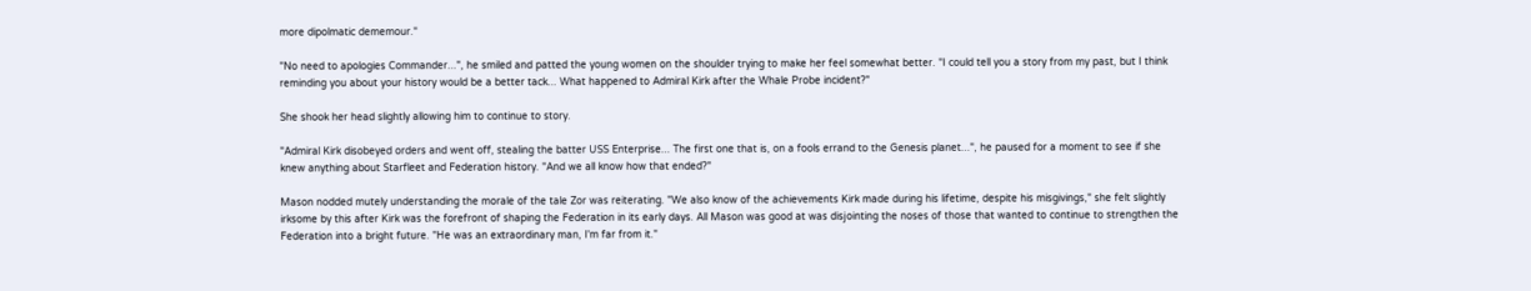more dipolmatic dememour."

"No need to apologies Commander...", he smiled and patted the young women on the shoulder trying to make her feel somewhat better. "I could tell you a story from my past, but I think reminding you about your history would be a better tack... What happened to Admiral Kirk after the Whale Probe incident?"

She shook her head slightly allowing him to continue to story.

"Admiral Kirk disobeyed orders and went off, stealing the batter USS Enterprise... The first one that is, on a fools errand to the Genesis planet...", he paused for a moment to see if she knew anything about Starfleet and Federation history. "And we all know how that ended?"

Mason nodded mutely understanding the morale of the tale Zor was reiterating. "We also know of the achievements Kirk made during his lifetime, despite his misgivings," she felt slightly irksome by this after Kirk was the forefront of shaping the Federation in its early days. All Mason was good at was disjointing the noses of those that wanted to continue to strengthen the Federation into a bright future. "He was an extraordinary man, I'm far from it."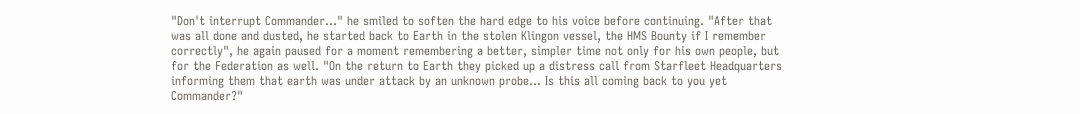"Don't interrupt Commander..." he smiled to soften the hard edge to his voice before continuing. "After that was all done and dusted, he started back to Earth in the stolen Klingon vessel, the HMS Bounty if I remember correctly", he again paused for a moment remembering a better, simpler time not only for his own people, but for the Federation as well. "On the return to Earth they picked up a distress call from Starfleet Headquarters informing them that earth was under attack by an unknown probe... Is this all coming back to you yet Commander?"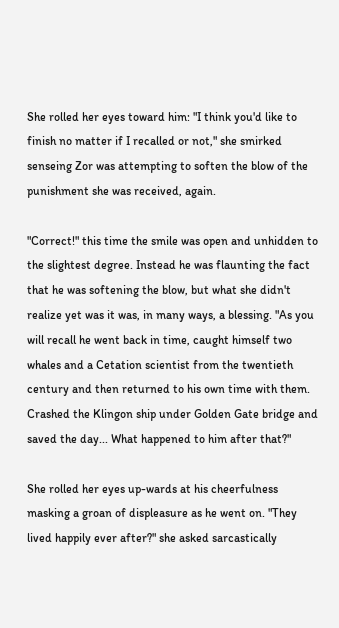She rolled her eyes toward him: "I think you'd like to finish no matter if I recalled or not," she smirked senseing Zor was attempting to soften the blow of the punishment she was received, again.

"Correct!" this time the smile was open and unhidden to the slightest degree. Instead he was flaunting the fact that he was softening the blow, but what she didn't realize yet was it was, in many ways, a blessing. "As you will recall he went back in time, caught himself two whales and a Cetation scientist from the twentieth century and then returned to his own time with them. Crashed the Klingon ship under Golden Gate bridge and saved the day... What happened to him after that?"

She rolled her eyes up-wards at his cheerfulness masking a groan of displeasure as he went on. "They lived happily ever after?" she asked sarcastically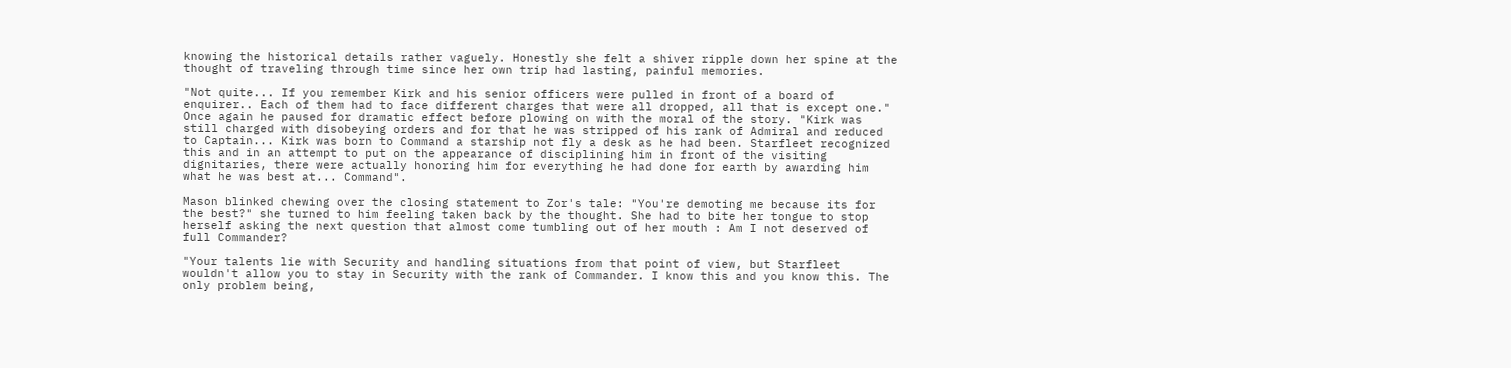knowing the historical details rather vaguely. Honestly she felt a shiver ripple down her spine at the thought of traveling through time since her own trip had lasting, painful memories.

"Not quite... If you remember Kirk and his senior officers were pulled in front of a board of enquirer.. Each of them had to face different charges that were all dropped, all that is except one."
Once again he paused for dramatic effect before plowing on with the moral of the story. "Kirk was still charged with disobeying orders and for that he was stripped of his rank of Admiral and reduced to Captain... Kirk was born to Command a starship not fly a desk as he had been. Starfleet recognized this and in an attempt to put on the appearance of disciplining him in front of the visiting dignitaries, there were actually honoring him for everything he had done for earth by awarding him what he was best at... Command".

Mason blinked chewing over the closing statement to Zor's tale: "You're demoting me because its for the best?" she turned to him feeling taken back by the thought. She had to bite her tongue to stop herself asking the next question that almost come tumbling out of her mouth : Am I not deserved of full Commander?

"Your talents lie with Security and handling situations from that point of view, but Starfleet wouldn't allow you to stay in Security with the rank of Commander. I know this and you know this. The only problem being,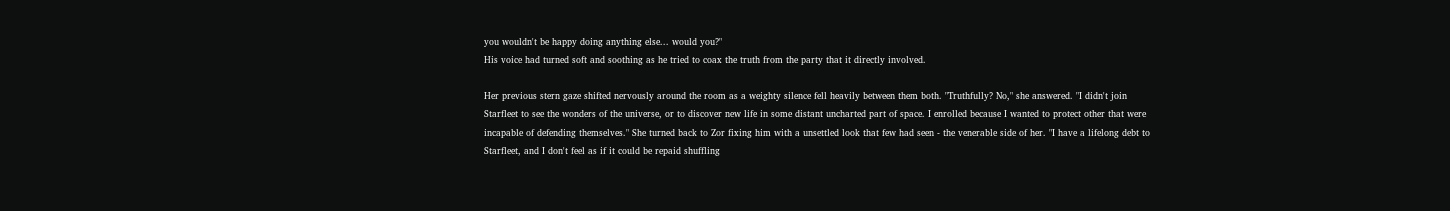you wouldn't be happy doing anything else... would you?"
His voice had turned soft and soothing as he tried to coax the truth from the party that it directly involved.

Her previous stern gaze shifted nervously around the room as a weighty silence fell heavily between them both. "Truthfully? No," she answered. "I didn't join Starfleet to see the wonders of the universe, or to discover new life in some distant uncharted part of space. I enrolled because I wanted to protect other that were incapable of defending themselves." She turned back to Zor fixing him with a unsettled look that few had seen - the venerable side of her. "I have a lifelong debt to Starfleet, and I don't feel as if it could be repaid shuffling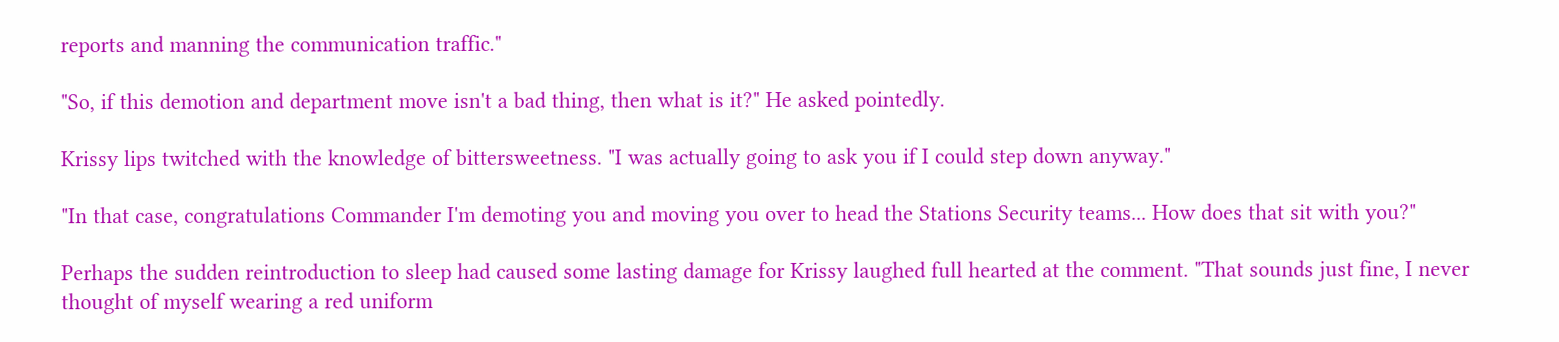reports and manning the communication traffic."

"So, if this demotion and department move isn't a bad thing, then what is it?" He asked pointedly.

Krissy lips twitched with the knowledge of bittersweetness. "I was actually going to ask you if I could step down anyway."

"In that case, congratulations Commander I'm demoting you and moving you over to head the Stations Security teams... How does that sit with you?"

Perhaps the sudden reintroduction to sleep had caused some lasting damage for Krissy laughed full hearted at the comment. "That sounds just fine, I never thought of myself wearing a red uniform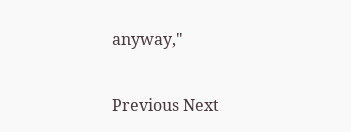anyway,"


Previous Next